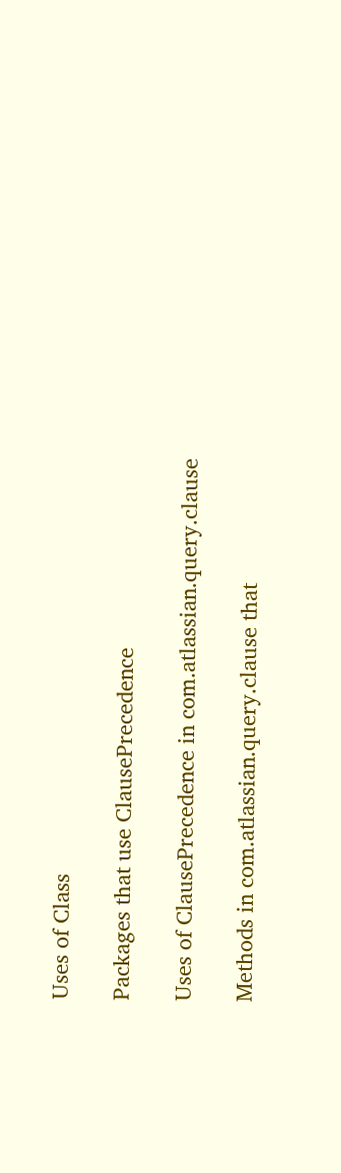Uses of Class

Packages that use ClausePrecedence

Uses of ClausePrecedence in com.atlassian.query.clause

Methods in com.atlassian.query.clause that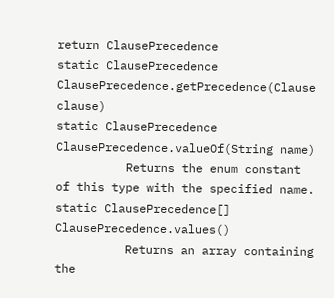return ClausePrecedence
static ClausePrecedence ClausePrecedence.getPrecedence(Clause clause)
static ClausePrecedence ClausePrecedence.valueOf(String name)
          Returns the enum constant of this type with the specified name.
static ClausePrecedence[] ClausePrecedence.values()
          Returns an array containing the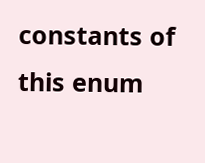constants of this enum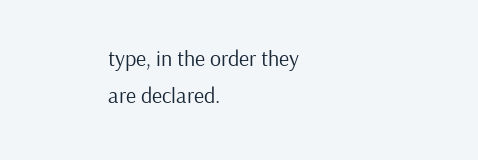type, in the order they are declared.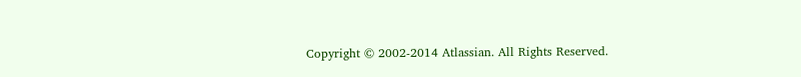Copyright © 2002-2014 Atlassian. All Rights Reserved.